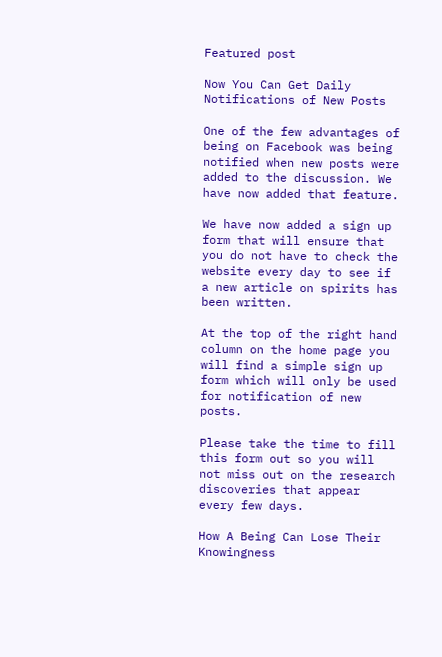Featured post

Now You Can Get Daily Notifications of New Posts

One of the few advantages of being on Facebook was being notified when new posts were added to the discussion. We have now added that feature.

We have now added a sign up form that will ensure that you do not have to check the website every day to see if a new article on spirits has been written.

At the top of the right hand column on the home page you will find a simple sign up form which will only be used for notification of new posts.

Please take the time to fill this form out so you will not miss out on the research discoveries that appear every few days.

How A Being Can Lose Their Knowingness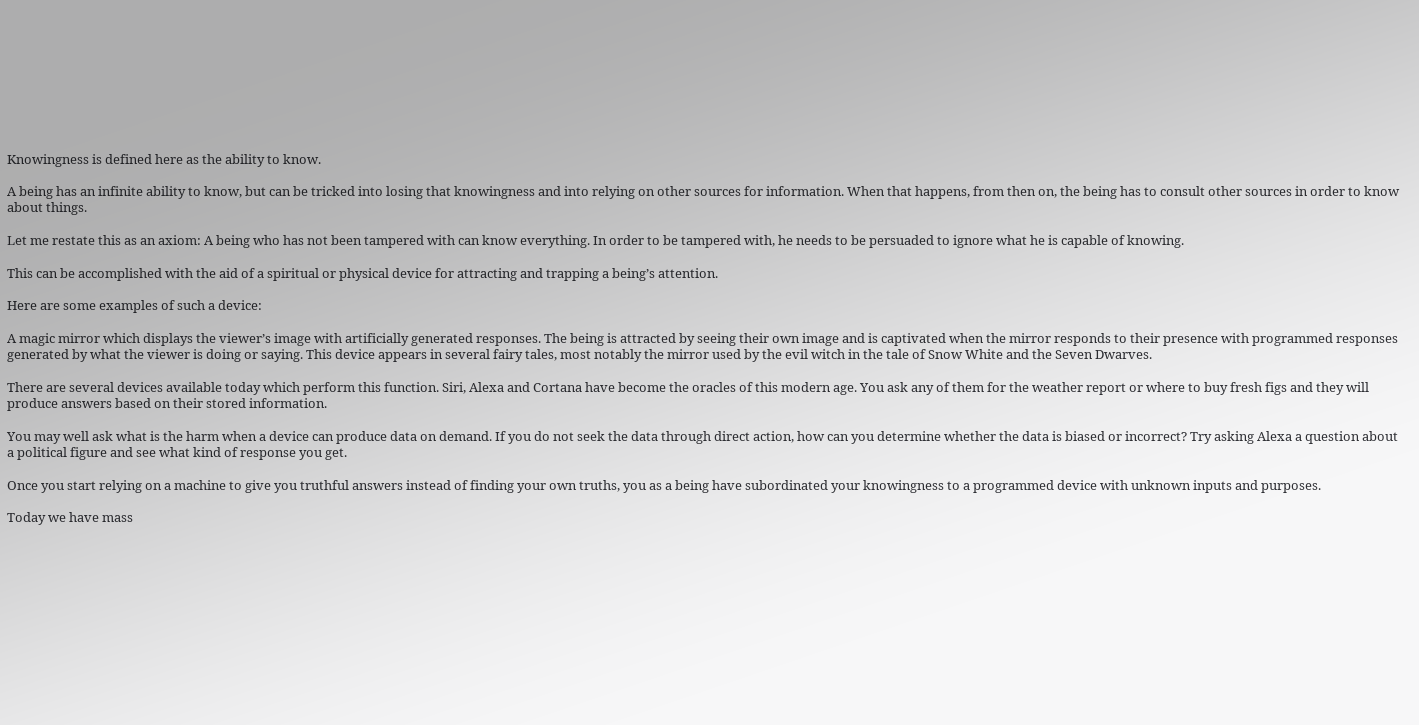Knowingness is defined here as the ability to know.

A being has an infinite ability to know, but can be tricked into losing that knowingness and into relying on other sources for information. When that happens, from then on, the being has to consult other sources in order to know about things.

Let me restate this as an axiom: A being who has not been tampered with can know everything. In order to be tampered with, he needs to be persuaded to ignore what he is capable of knowing.

This can be accomplished with the aid of a spiritual or physical device for attracting and trapping a being’s attention.

Here are some examples of such a device:

A magic mirror which displays the viewer’s image with artificially generated responses. The being is attracted by seeing their own image and is captivated when the mirror responds to their presence with programmed responses generated by what the viewer is doing or saying. This device appears in several fairy tales, most notably the mirror used by the evil witch in the tale of Snow White and the Seven Dwarves.

There are several devices available today which perform this function. Siri, Alexa and Cortana have become the oracles of this modern age. You ask any of them for the weather report or where to buy fresh figs and they will produce answers based on their stored information.

You may well ask what is the harm when a device can produce data on demand. If you do not seek the data through direct action, how can you determine whether the data is biased or incorrect? Try asking Alexa a question about a political figure and see what kind of response you get.

Once you start relying on a machine to give you truthful answers instead of finding your own truths, you as a being have subordinated your knowingness to a programmed device with unknown inputs and purposes.

Today we have mass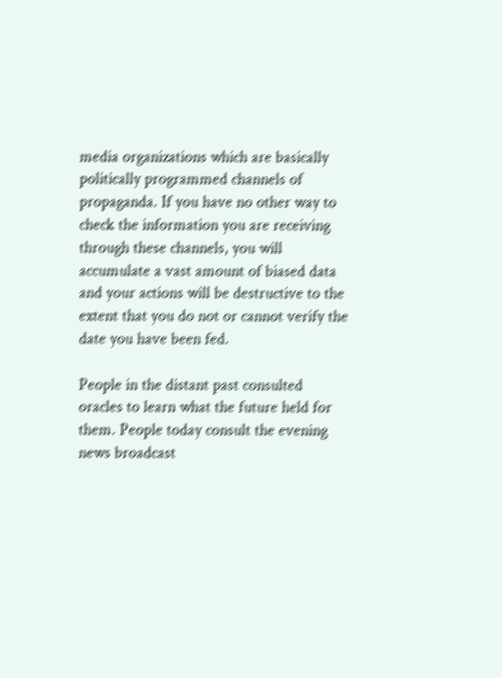media organizations which are basically politically programmed channels of propaganda. If you have no other way to check the information you are receiving through these channels, you will accumulate a vast amount of biased data and your actions will be destructive to the extent that you do not or cannot verify the date you have been fed.

People in the distant past consulted oracles to learn what the future held for them. People today consult the evening news broadcast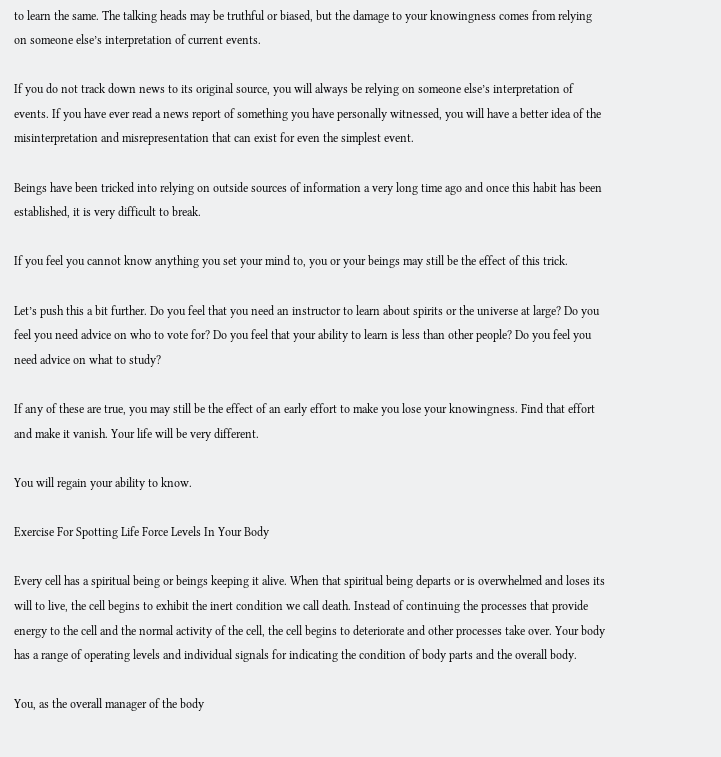to learn the same. The talking heads may be truthful or biased, but the damage to your knowingness comes from relying on someone else’s interpretation of current events.

If you do not track down news to its original source, you will always be relying on someone else’s interpretation of events. If you have ever read a news report of something you have personally witnessed, you will have a better idea of the misinterpretation and misrepresentation that can exist for even the simplest event.

Beings have been tricked into relying on outside sources of information a very long time ago and once this habit has been established, it is very difficult to break.

If you feel you cannot know anything you set your mind to, you or your beings may still be the effect of this trick.

Let’s push this a bit further. Do you feel that you need an instructor to learn about spirits or the universe at large? Do you feel you need advice on who to vote for? Do you feel that your ability to learn is less than other people? Do you feel you need advice on what to study?

If any of these are true, you may still be the effect of an early effort to make you lose your knowingness. Find that effort and make it vanish. Your life will be very different.

You will regain your ability to know.

Exercise For Spotting Life Force Levels In Your Body

Every cell has a spiritual being or beings keeping it alive. When that spiritual being departs or is overwhelmed and loses its will to live, the cell begins to exhibit the inert condition we call death. Instead of continuing the processes that provide energy to the cell and the normal activity of the cell, the cell begins to deteriorate and other processes take over. Your body has a range of operating levels and individual signals for indicating the condition of body parts and the overall body.

You, as the overall manager of the body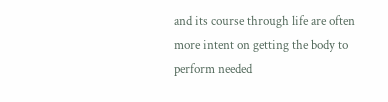and its course through life are often more intent on getting the body to perform needed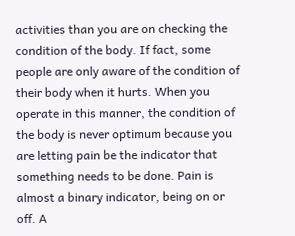activities than you are on checking the condition of the body. If fact, some people are only aware of the condition of their body when it hurts. When you operate in this manner, the condition of the body is never optimum because you are letting pain be the indicator that something needs to be done. Pain is almost a binary indicator, being on or off. A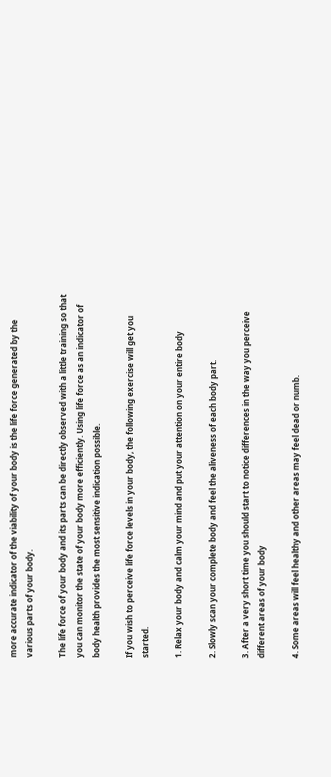more accurate indicator of the viability of your body is the life force generated by the various parts of your body.

The life force of your body and its parts can be directly observed with a little training so that you can monitor the state of your body more efficiently. Using life force as an indicator of body health provides the most sensitive indication possible.

If you wish to perceive life force levels in your body, the following exercise will get you started.

1. Relax your body and calm your mind and put your attention on your entire body

2. Slowly scan your complete body and feel the aliveness of each body part.

3. After a very short time you should start to notice differences in the way you perceive different areas of your body

4. Some areas will feel healthy and other areas may feel dead or numb.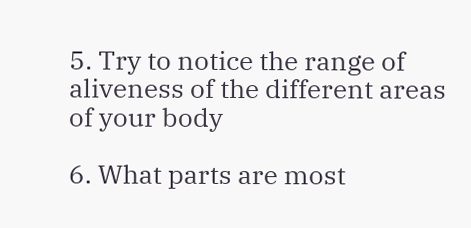5. Try to notice the range of aliveness of the different areas of your body

6. What parts are most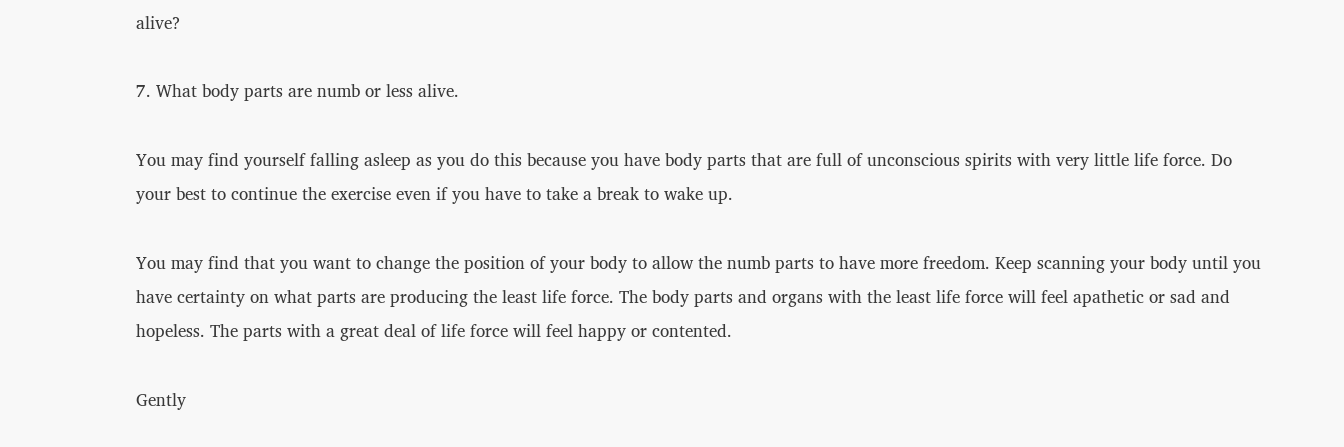alive?

7. What body parts are numb or less alive.

You may find yourself falling asleep as you do this because you have body parts that are full of unconscious spirits with very little life force. Do your best to continue the exercise even if you have to take a break to wake up.

You may find that you want to change the position of your body to allow the numb parts to have more freedom. Keep scanning your body until you have certainty on what parts are producing the least life force. The body parts and organs with the least life force will feel apathetic or sad and hopeless. The parts with a great deal of life force will feel happy or contented.

Gently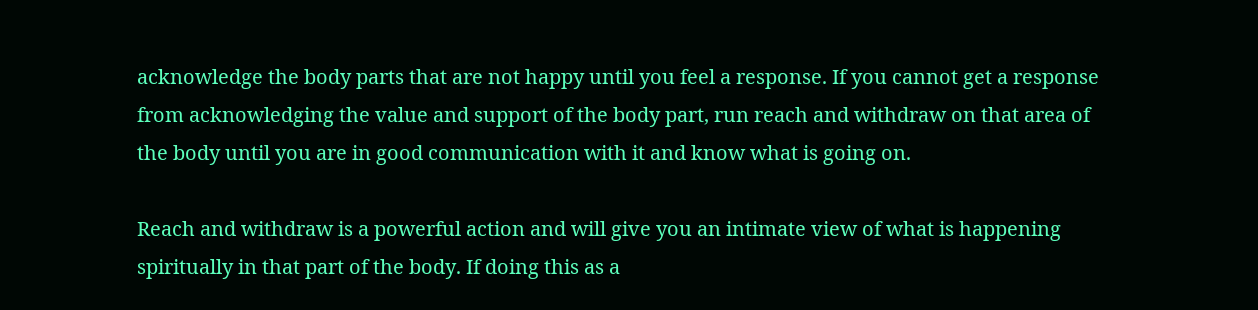acknowledge the body parts that are not happy until you feel a response. If you cannot get a response from acknowledging the value and support of the body part, run reach and withdraw on that area of the body until you are in good communication with it and know what is going on.

Reach and withdraw is a powerful action and will give you an intimate view of what is happening spiritually in that part of the body. If doing this as a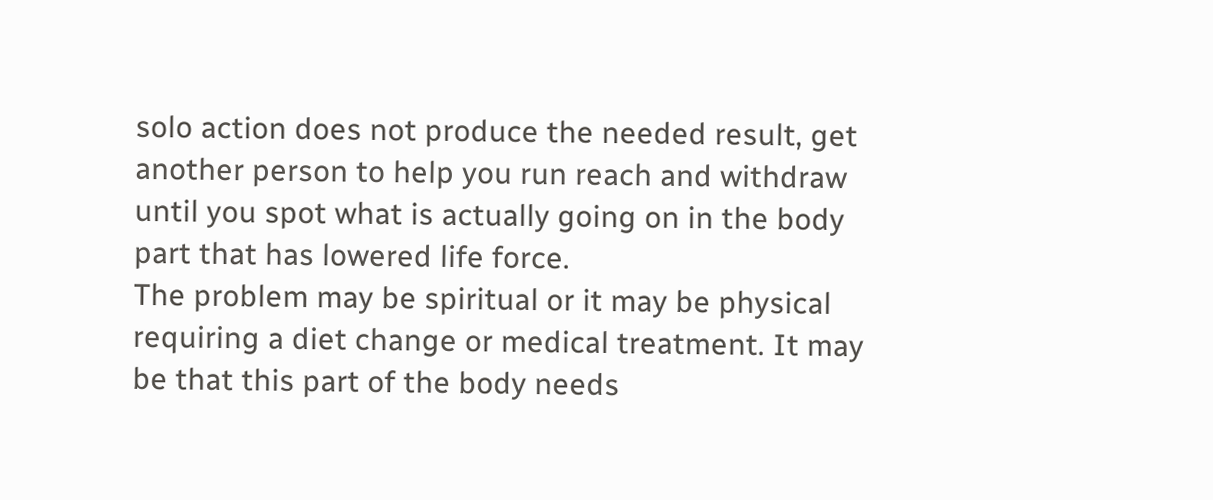solo action does not produce the needed result, get another person to help you run reach and withdraw until you spot what is actually going on in the body part that has lowered life force.
The problem may be spiritual or it may be physical requiring a diet change or medical treatment. It may be that this part of the body needs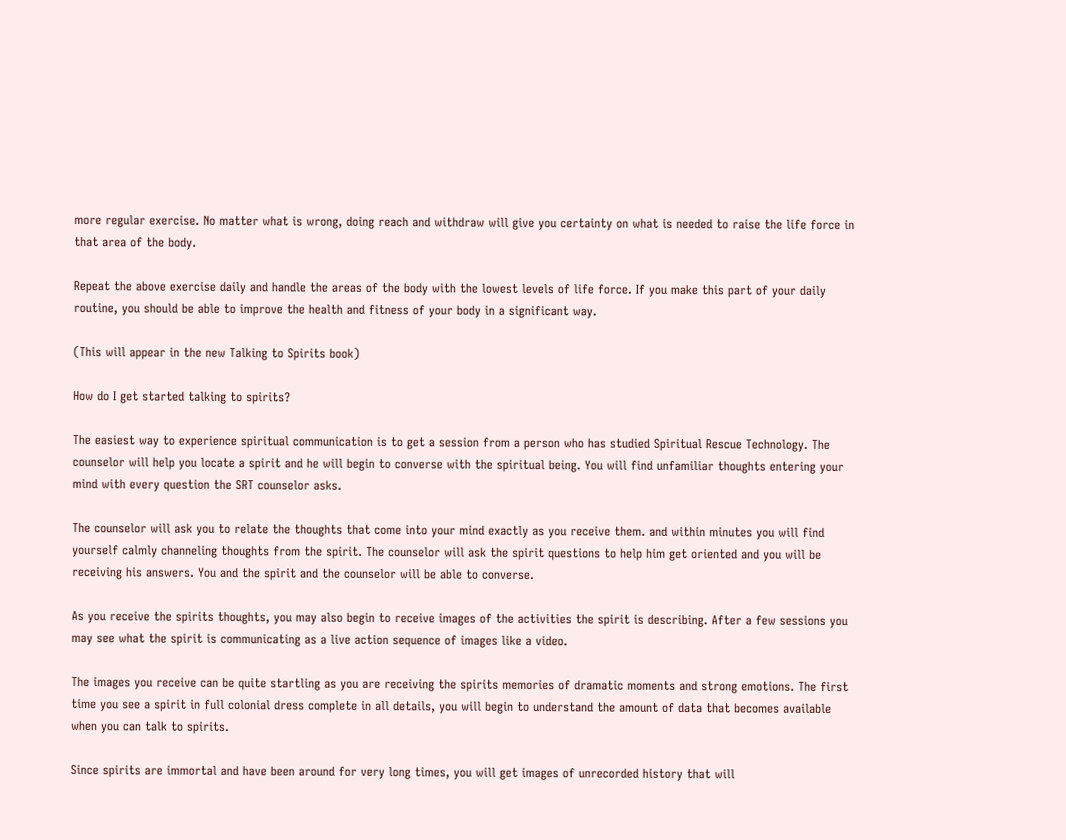more regular exercise. No matter what is wrong, doing reach and withdraw will give you certainty on what is needed to raise the life force in that area of the body.

Repeat the above exercise daily and handle the areas of the body with the lowest levels of life force. If you make this part of your daily routine, you should be able to improve the health and fitness of your body in a significant way.

(This will appear in the new Talking to Spirits book)

How do I get started talking to spirits?

The easiest way to experience spiritual communication is to get a session from a person who has studied Spiritual Rescue Technology. The counselor will help you locate a spirit and he will begin to converse with the spiritual being. You will find unfamiliar thoughts entering your mind with every question the SRT counselor asks.

The counselor will ask you to relate the thoughts that come into your mind exactly as you receive them. and within minutes you will find yourself calmly channeling thoughts from the spirit. The counselor will ask the spirit questions to help him get oriented and you will be receiving his answers. You and the spirit and the counselor will be able to converse.

As you receive the spirits thoughts, you may also begin to receive images of the activities the spirit is describing. After a few sessions you may see what the spirit is communicating as a live action sequence of images like a video.

The images you receive can be quite startling as you are receiving the spirits memories of dramatic moments and strong emotions. The first time you see a spirit in full colonial dress complete in all details, you will begin to understand the amount of data that becomes available when you can talk to spirits.

Since spirits are immortal and have been around for very long times, you will get images of unrecorded history that will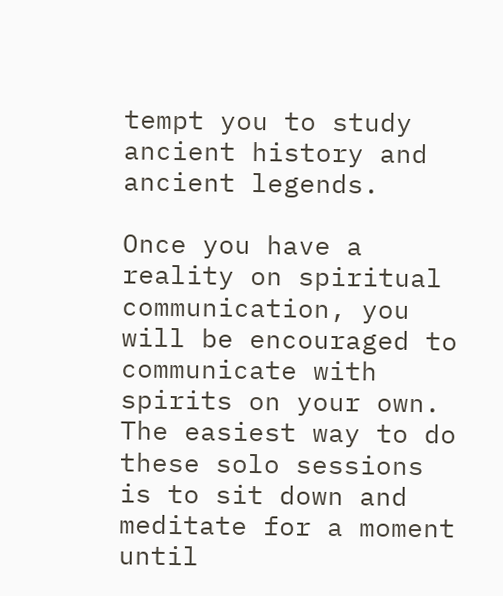tempt you to study ancient history and ancient legends.

Once you have a reality on spiritual communication, you will be encouraged to communicate with spirits on your own. The easiest way to do these solo sessions is to sit down and meditate for a moment until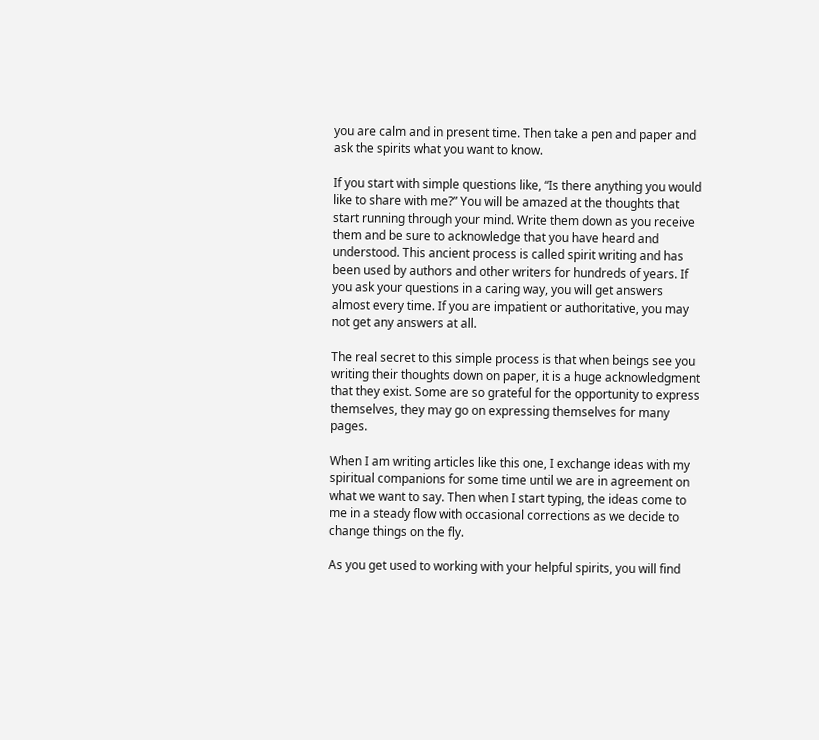you are calm and in present time. Then take a pen and paper and ask the spirits what you want to know.

If you start with simple questions like, “Is there anything you would like to share with me?” You will be amazed at the thoughts that start running through your mind. Write them down as you receive them and be sure to acknowledge that you have heard and understood. This ancient process is called spirit writing and has been used by authors and other writers for hundreds of years. If you ask your questions in a caring way, you will get answers almost every time. If you are impatient or authoritative, you may not get any answers at all.

The real secret to this simple process is that when beings see you writing their thoughts down on paper, it is a huge acknowledgment that they exist. Some are so grateful for the opportunity to express themselves, they may go on expressing themselves for many pages.

When I am writing articles like this one, I exchange ideas with my spiritual companions for some time until we are in agreement on what we want to say. Then when I start typing, the ideas come to me in a steady flow with occasional corrections as we decide to change things on the fly.

As you get used to working with your helpful spirits, you will find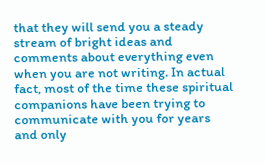that they will send you a steady stream of bright ideas and comments about everything even when you are not writing. In actual fact, most of the time these spiritual companions have been trying to communicate with you for years and only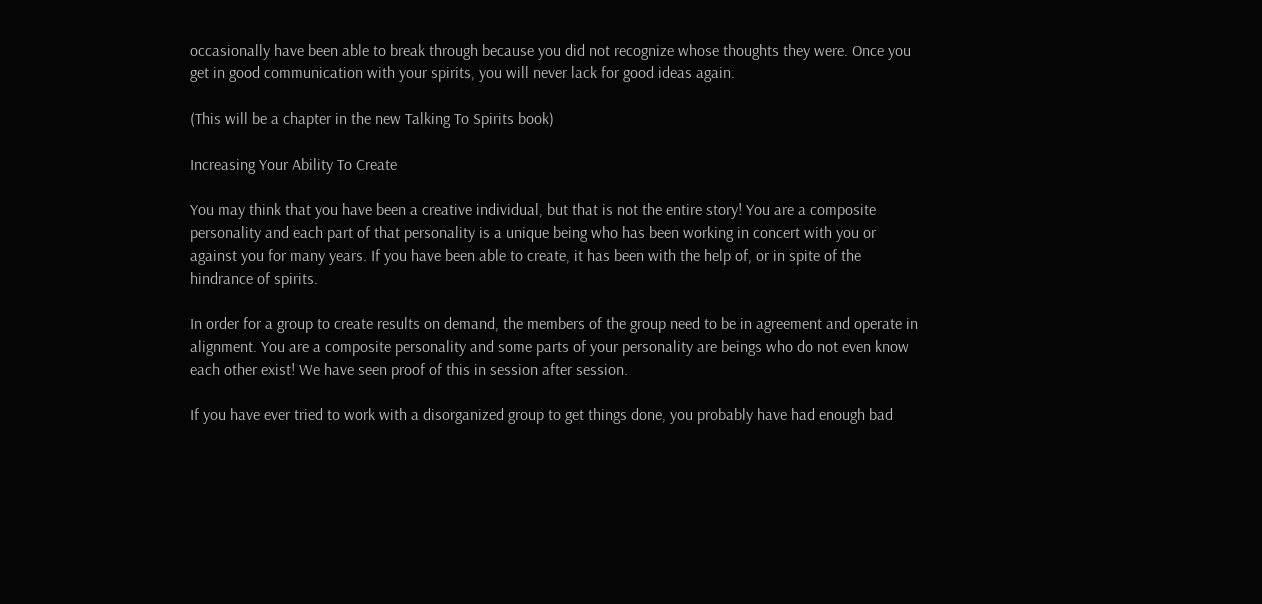occasionally have been able to break through because you did not recognize whose thoughts they were. Once you get in good communication with your spirits, you will never lack for good ideas again.

(This will be a chapter in the new Talking To Spirits book)

Increasing Your Ability To Create

You may think that you have been a creative individual, but that is not the entire story! You are a composite personality and each part of that personality is a unique being who has been working in concert with you or against you for many years. If you have been able to create, it has been with the help of, or in spite of the hindrance of spirits.

In order for a group to create results on demand, the members of the group need to be in agreement and operate in alignment. You are a composite personality and some parts of your personality are beings who do not even know each other exist! We have seen proof of this in session after session.

If you have ever tried to work with a disorganized group to get things done, you probably have had enough bad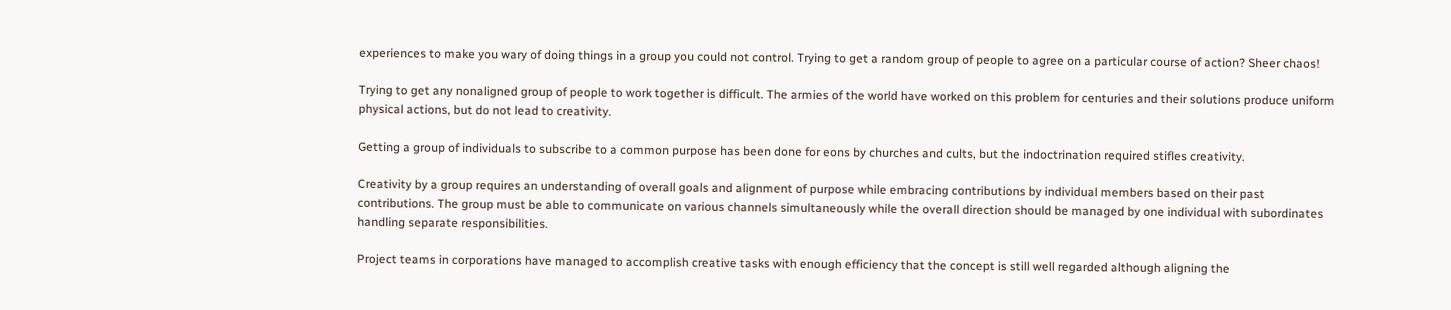experiences to make you wary of doing things in a group you could not control. Trying to get a random group of people to agree on a particular course of action? Sheer chaos!

Trying to get any nonaligned group of people to work together is difficult. The armies of the world have worked on this problem for centuries and their solutions produce uniform physical actions, but do not lead to creativity.

Getting a group of individuals to subscribe to a common purpose has been done for eons by churches and cults, but the indoctrination required stifles creativity.

Creativity by a group requires an understanding of overall goals and alignment of purpose while embracing contributions by individual members based on their past contributions. The group must be able to communicate on various channels simultaneously while the overall direction should be managed by one individual with subordinates handling separate responsibilities.

Project teams in corporations have managed to accomplish creative tasks with enough efficiency that the concept is still well regarded although aligning the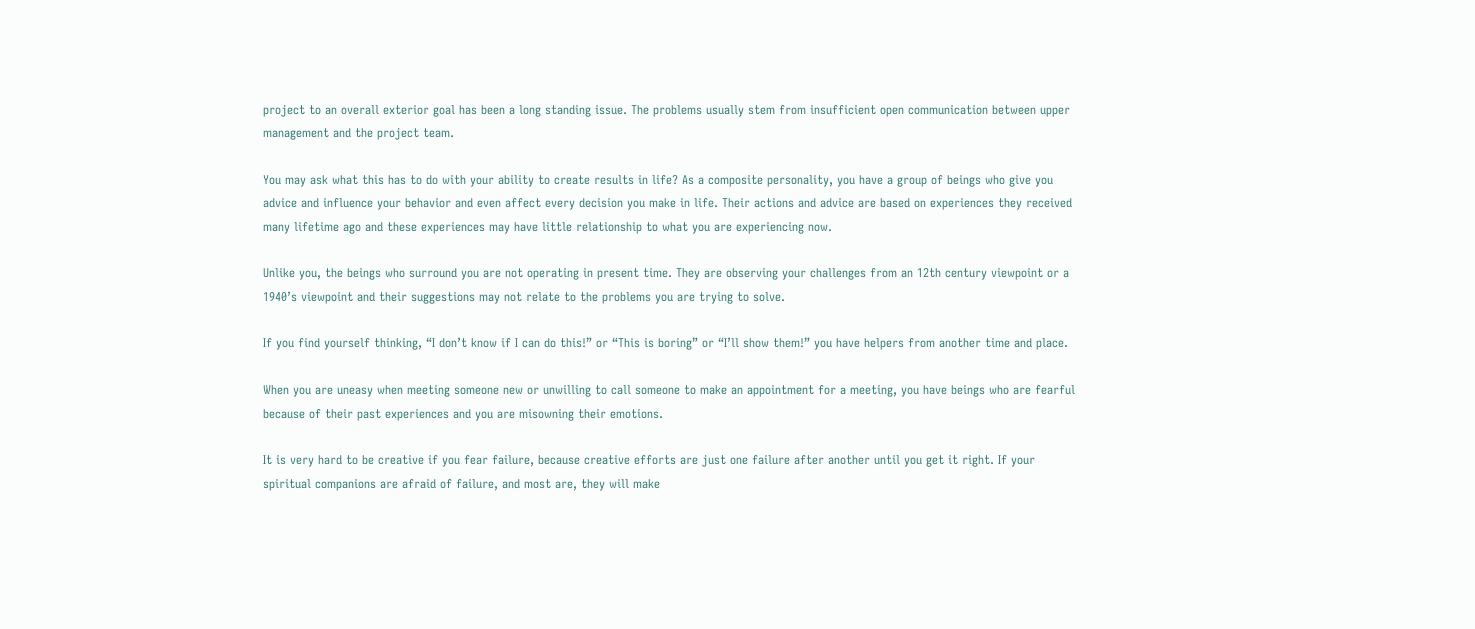project to an overall exterior goal has been a long standing issue. The problems usually stem from insufficient open communication between upper management and the project team.

You may ask what this has to do with your ability to create results in life? As a composite personality, you have a group of beings who give you advice and influence your behavior and even affect every decision you make in life. Their actions and advice are based on experiences they received many lifetime ago and these experiences may have little relationship to what you are experiencing now.

Unlike you, the beings who surround you are not operating in present time. They are observing your challenges from an 12th century viewpoint or a 1940’s viewpoint and their suggestions may not relate to the problems you are trying to solve.

If you find yourself thinking, “I don’t know if I can do this!” or “This is boring” or “I’ll show them!” you have helpers from another time and place.

When you are uneasy when meeting someone new or unwilling to call someone to make an appointment for a meeting, you have beings who are fearful because of their past experiences and you are misowning their emotions.

It is very hard to be creative if you fear failure, because creative efforts are just one failure after another until you get it right. If your spiritual companions are afraid of failure, and most are, they will make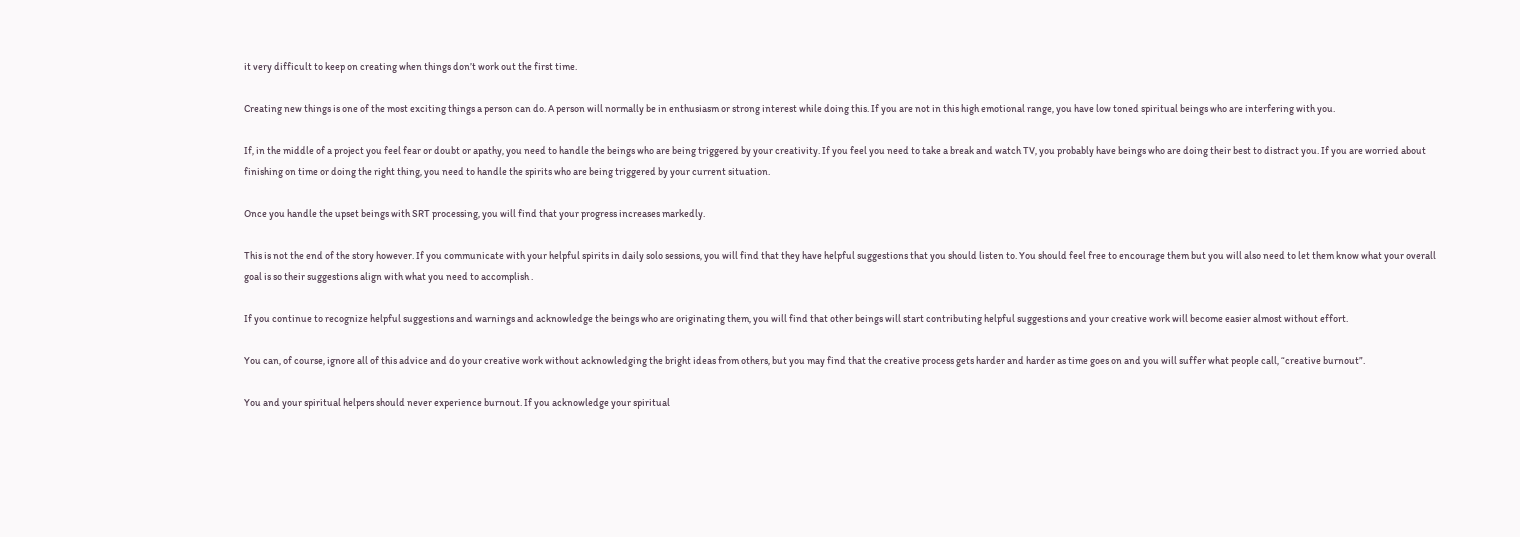it very difficult to keep on creating when things don’t work out the first time.

Creating new things is one of the most exciting things a person can do. A person will normally be in enthusiasm or strong interest while doing this. If you are not in this high emotional range, you have low toned spiritual beings who are interfering with you.

If, in the middle of a project you feel fear or doubt or apathy, you need to handle the beings who are being triggered by your creativity. If you feel you need to take a break and watch TV, you probably have beings who are doing their best to distract you. If you are worried about finishing on time or doing the right thing, you need to handle the spirits who are being triggered by your current situation.

Once you handle the upset beings with SRT processing, you will find that your progress increases markedly.

This is not the end of the story however. If you communicate with your helpful spirits in daily solo sessions, you will find that they have helpful suggestions that you should listen to. You should feel free to encourage them but you will also need to let them know what your overall goal is so their suggestions align with what you need to accomplish .

If you continue to recognize helpful suggestions and warnings and acknowledge the beings who are originating them, you will find that other beings will start contributing helpful suggestions and your creative work will become easier almost without effort.

You can, of course, ignore all of this advice and do your creative work without acknowledging the bright ideas from others, but you may find that the creative process gets harder and harder as time goes on and you will suffer what people call, “creative burnout”.

You and your spiritual helpers should never experience burnout. If you acknowledge your spiritual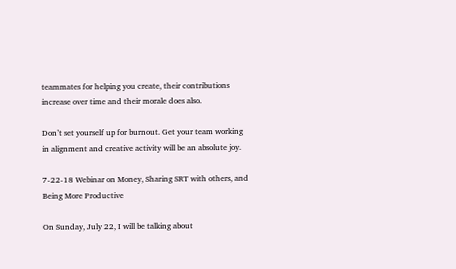teammates for helping you create, their contributions increase over time and their morale does also.

Don’t set yourself up for burnout. Get your team working in alignment and creative activity will be an absolute joy.

7-22-18 Webinar on Money, Sharing SRT with others, and Being More Productive

On Sunday, July 22, I will be talking about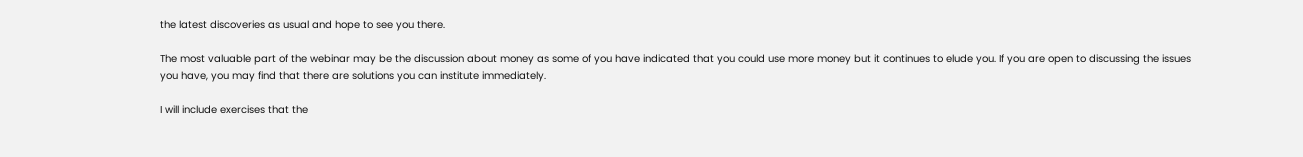the latest discoveries as usual and hope to see you there.

The most valuable part of the webinar may be the discussion about money as some of you have indicated that you could use more money but it continues to elude you. If you are open to discussing the issues you have, you may find that there are solutions you can institute immediately.

I will include exercises that the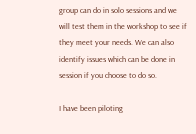group can do in solo sessions and we will test them in the workshop to see if they meet your needs. We can also identify issues which can be done in session if you choose to do so.

I have been piloting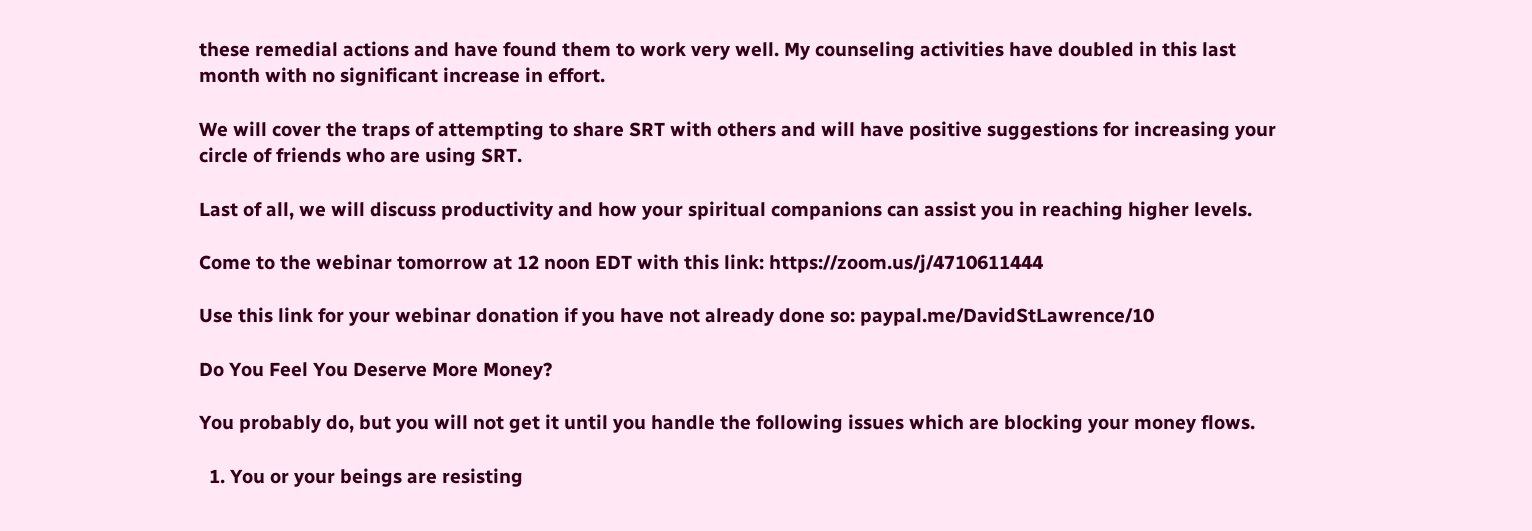these remedial actions and have found them to work very well. My counseling activities have doubled in this last month with no significant increase in effort.

We will cover the traps of attempting to share SRT with others and will have positive suggestions for increasing your circle of friends who are using SRT.

Last of all, we will discuss productivity and how your spiritual companions can assist you in reaching higher levels.

Come to the webinar tomorrow at 12 noon EDT with this link: https://zoom.us/j/4710611444

Use this link for your webinar donation if you have not already done so: paypal.me/DavidStLawrence/10

Do You Feel You Deserve More Money?

You probably do, but you will not get it until you handle the following issues which are blocking your money flows.

  1. You or your beings are resisting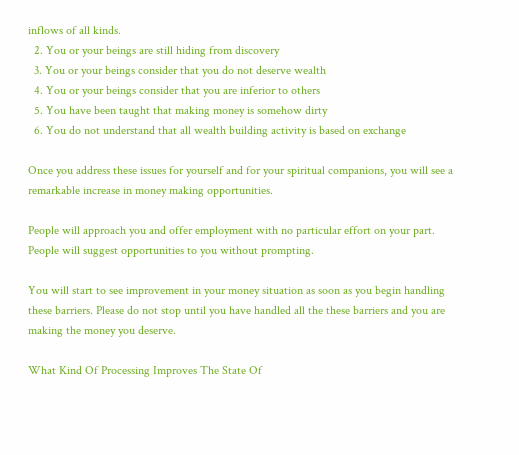inflows of all kinds.
  2. You or your beings are still hiding from discovery
  3. You or your beings consider that you do not deserve wealth
  4. You or your beings consider that you are inferior to others
  5. You have been taught that making money is somehow dirty
  6. You do not understand that all wealth building activity is based on exchange

Once you address these issues for yourself and for your spiritual companions, you will see a remarkable increase in money making opportunities.

People will approach you and offer employment with no particular effort on your part. People will suggest opportunities to you without prompting.

You will start to see improvement in your money situation as soon as you begin handling these barriers. Please do not stop until you have handled all the these barriers and you are making the money you deserve.

What Kind Of Processing Improves The State Of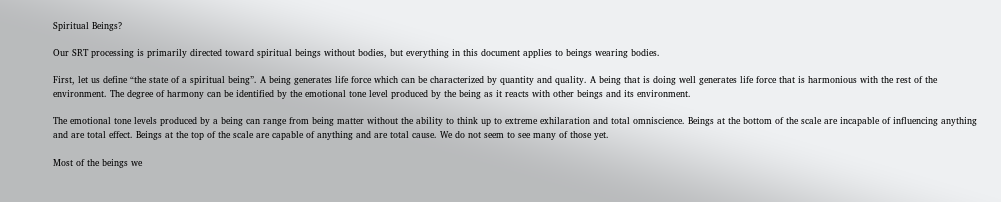Spiritual Beings?

Our SRT processing is primarily directed toward spiritual beings without bodies, but everything in this document applies to beings wearing bodies.

First, let us define “the state of a spiritual being”. A being generates life force which can be characterized by quantity and quality. A being that is doing well generates life force that is harmonious with the rest of the environment. The degree of harmony can be identified by the emotional tone level produced by the being as it reacts with other beings and its environment.

The emotional tone levels produced by a being can range from being matter without the ability to think up to extreme exhilaration and total omniscience. Beings at the bottom of the scale are incapable of influencing anything and are total effect. Beings at the top of the scale are capable of anything and are total cause. We do not seem to see many of those yet.

Most of the beings we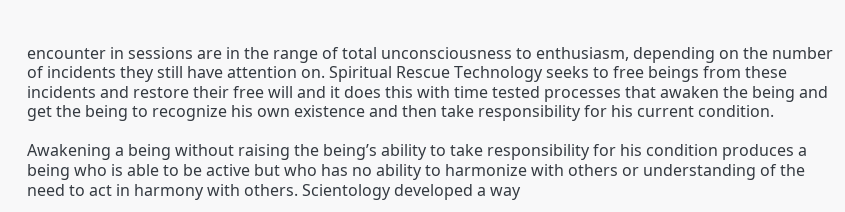encounter in sessions are in the range of total unconsciousness to enthusiasm, depending on the number of incidents they still have attention on. Spiritual Rescue Technology seeks to free beings from these incidents and restore their free will and it does this with time tested processes that awaken the being and get the being to recognize his own existence and then take responsibility for his current condition.

Awakening a being without raising the being’s ability to take responsibility for his condition produces a being who is able to be active but who has no ability to harmonize with others or understanding of the need to act in harmony with others. Scientology developed a way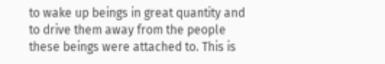to wake up beings in great quantity and to drive them away from the people these beings were attached to. This is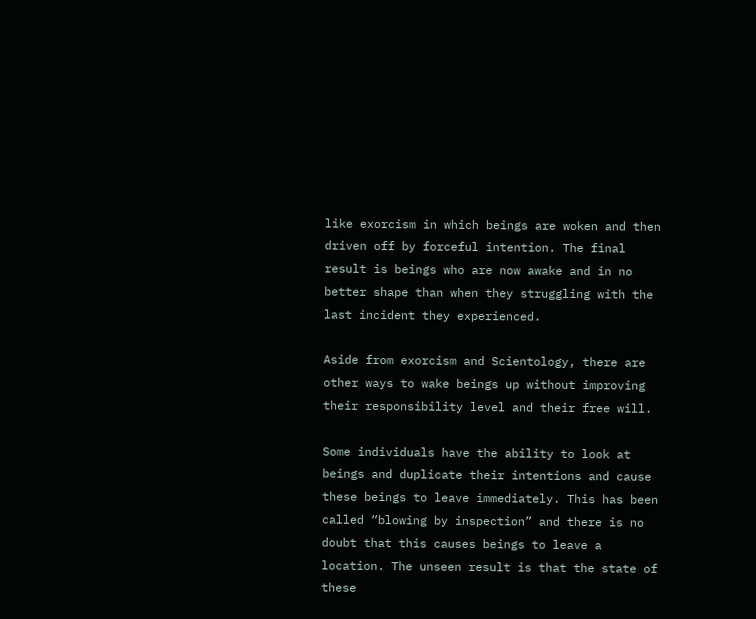like exorcism in which beings are woken and then driven off by forceful intention. The final result is beings who are now awake and in no better shape than when they struggling with the last incident they experienced.

Aside from exorcism and Scientology, there are other ways to wake beings up without improving their responsibility level and their free will.

Some individuals have the ability to look at beings and duplicate their intentions and cause these beings to leave immediately. This has been called “blowing by inspection” and there is no doubt that this causes beings to leave a location. The unseen result is that the state of these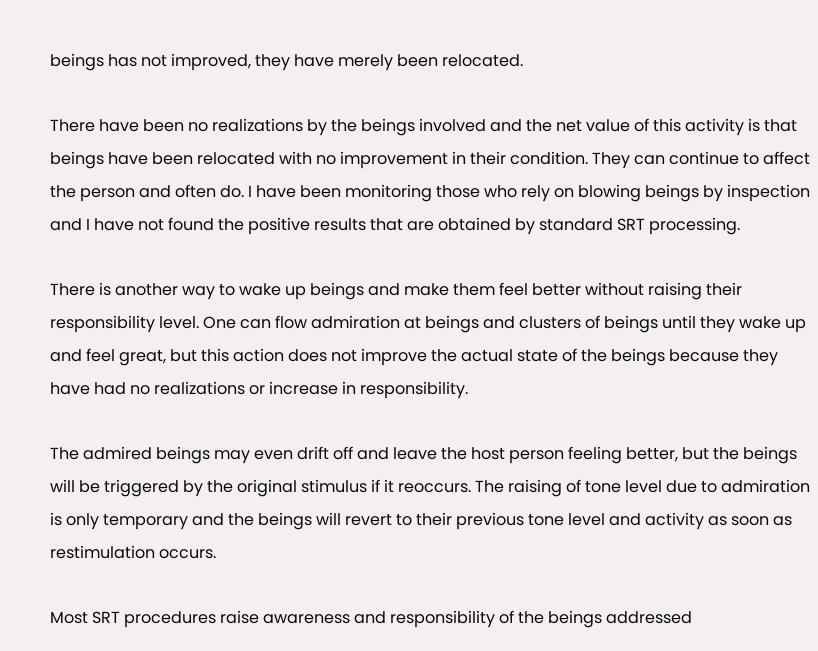beings has not improved, they have merely been relocated.

There have been no realizations by the beings involved and the net value of this activity is that beings have been relocated with no improvement in their condition. They can continue to affect the person and often do. I have been monitoring those who rely on blowing beings by inspection and I have not found the positive results that are obtained by standard SRT processing.

There is another way to wake up beings and make them feel better without raising their responsibility level. One can flow admiration at beings and clusters of beings until they wake up and feel great, but this action does not improve the actual state of the beings because they have had no realizations or increase in responsibility.

The admired beings may even drift off and leave the host person feeling better, but the beings will be triggered by the original stimulus if it reoccurs. The raising of tone level due to admiration is only temporary and the beings will revert to their previous tone level and activity as soon as restimulation occurs.

Most SRT procedures raise awareness and responsibility of the beings addressed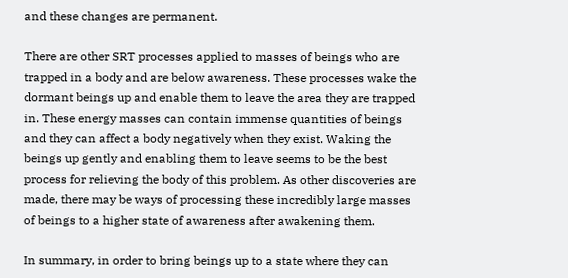and these changes are permanent.

There are other SRT processes applied to masses of beings who are trapped in a body and are below awareness. These processes wake the dormant beings up and enable them to leave the area they are trapped in. These energy masses can contain immense quantities of beings and they can affect a body negatively when they exist. Waking the beings up gently and enabling them to leave seems to be the best process for relieving the body of this problem. As other discoveries are made, there may be ways of processing these incredibly large masses of beings to a higher state of awareness after awakening them.

In summary, in order to bring beings up to a state where they can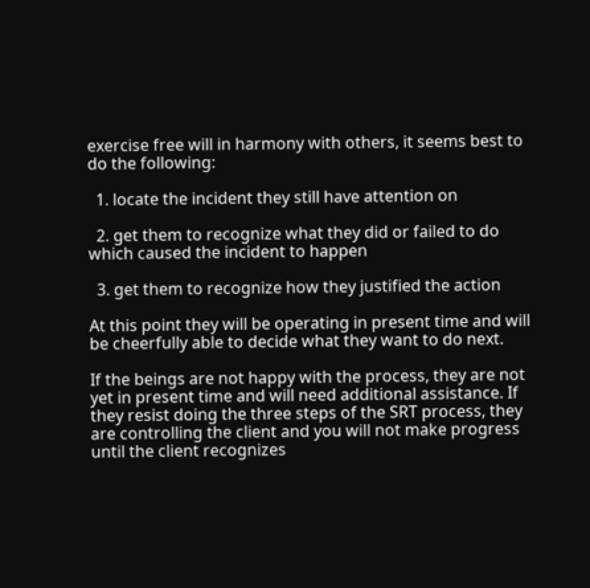exercise free will in harmony with others, it seems best to do the following:

  1. locate the incident they still have attention on

  2. get them to recognize what they did or failed to do which caused the incident to happen

  3. get them to recognize how they justified the action

At this point they will be operating in present time and will be cheerfully able to decide what they want to do next.

If the beings are not happy with the process, they are not yet in present time and will need additional assistance. If they resist doing the three steps of the SRT process, they are controlling the client and you will not make progress until the client recognizes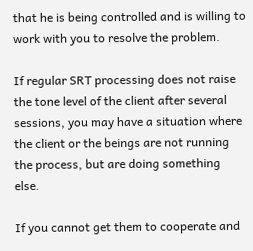that he is being controlled and is willing to work with you to resolve the problem.

If regular SRT processing does not raise the tone level of the client after several sessions, you may have a situation where the client or the beings are not running the process, but are doing something else.

If you cannot get them to cooperate and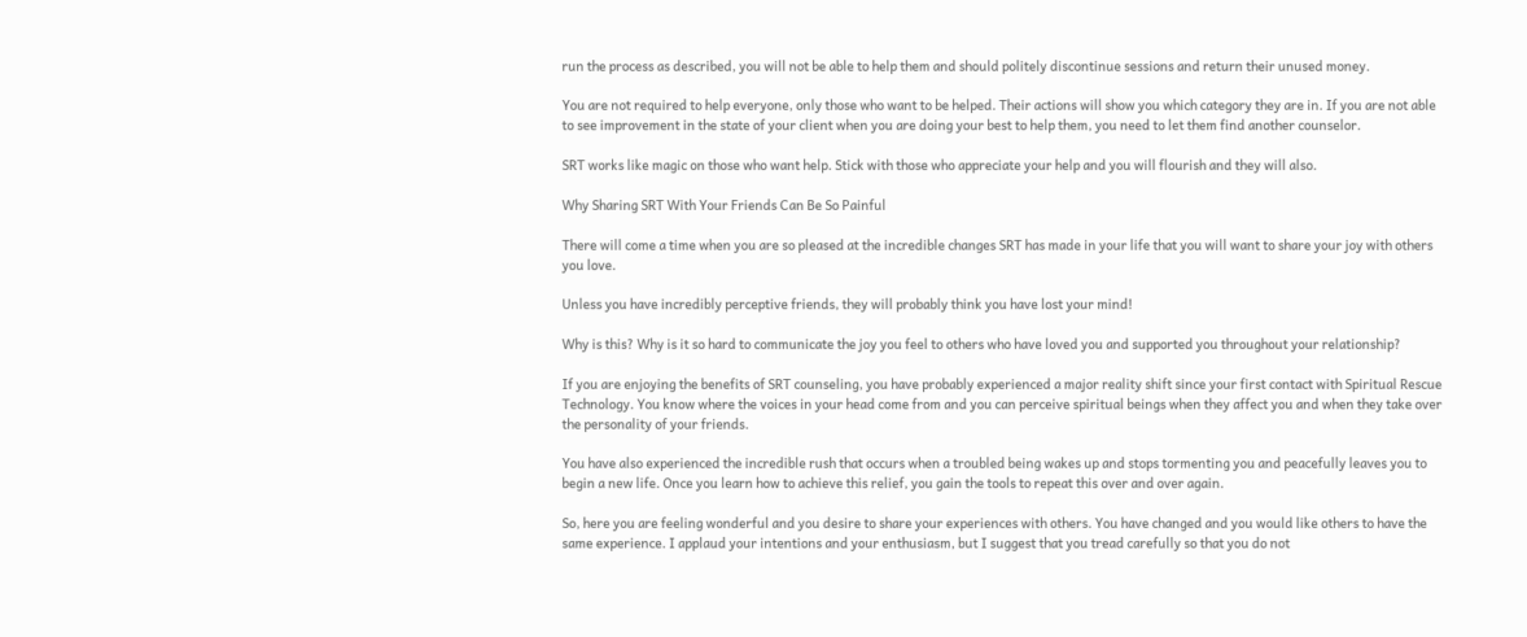run the process as described, you will not be able to help them and should politely discontinue sessions and return their unused money.

You are not required to help everyone, only those who want to be helped. Their actions will show you which category they are in. If you are not able to see improvement in the state of your client when you are doing your best to help them, you need to let them find another counselor.

SRT works like magic on those who want help. Stick with those who appreciate your help and you will flourish and they will also.

Why Sharing SRT With Your Friends Can Be So Painful

There will come a time when you are so pleased at the incredible changes SRT has made in your life that you will want to share your joy with others you love.

Unless you have incredibly perceptive friends, they will probably think you have lost your mind!

Why is this? Why is it so hard to communicate the joy you feel to others who have loved you and supported you throughout your relationship?

If you are enjoying the benefits of SRT counseling, you have probably experienced a major reality shift since your first contact with Spiritual Rescue Technology. You know where the voices in your head come from and you can perceive spiritual beings when they affect you and when they take over the personality of your friends.

You have also experienced the incredible rush that occurs when a troubled being wakes up and stops tormenting you and peacefully leaves you to begin a new life. Once you learn how to achieve this relief, you gain the tools to repeat this over and over again.

So, here you are feeling wonderful and you desire to share your experiences with others. You have changed and you would like others to have the same experience. I applaud your intentions and your enthusiasm, but I suggest that you tread carefully so that you do not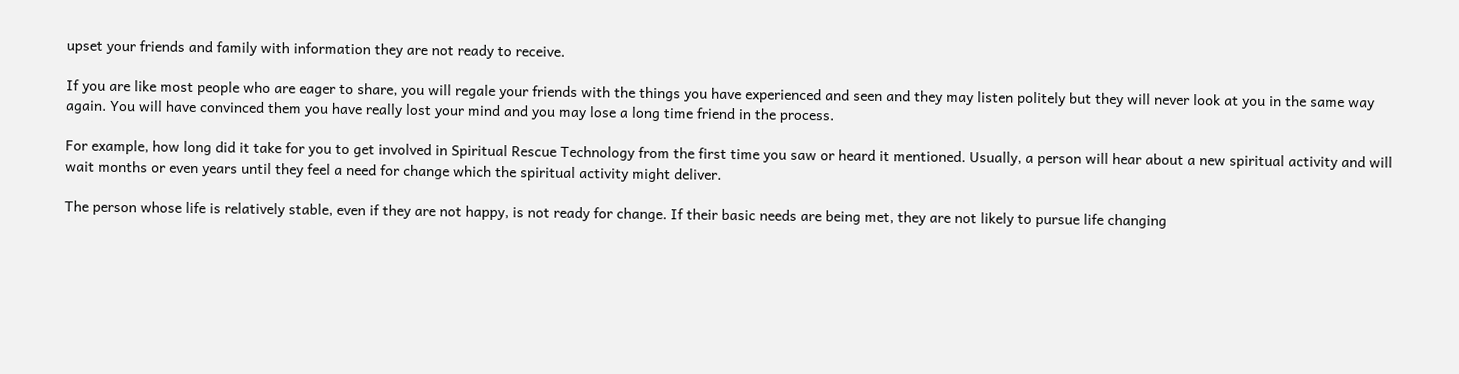upset your friends and family with information they are not ready to receive.

If you are like most people who are eager to share, you will regale your friends with the things you have experienced and seen and they may listen politely but they will never look at you in the same way again. You will have convinced them you have really lost your mind and you may lose a long time friend in the process.

For example, how long did it take for you to get involved in Spiritual Rescue Technology from the first time you saw or heard it mentioned. Usually, a person will hear about a new spiritual activity and will wait months or even years until they feel a need for change which the spiritual activity might deliver.

The person whose life is relatively stable, even if they are not happy, is not ready for change. If their basic needs are being met, they are not likely to pursue life changing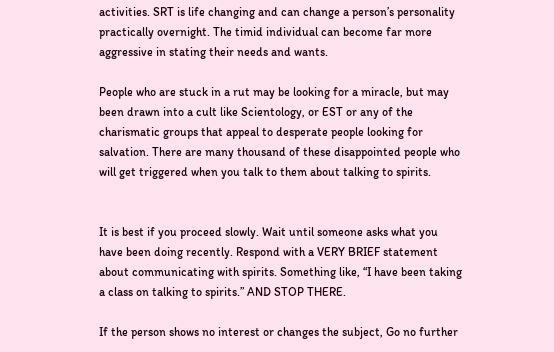activities. SRT is life changing and can change a person’s personality practically overnight. The timid individual can become far more aggressive in stating their needs and wants.

People who are stuck in a rut may be looking for a miracle, but may been drawn into a cult like Scientology, or EST or any of the charismatic groups that appeal to desperate people looking for salvation. There are many thousand of these disappointed people who will get triggered when you talk to them about talking to spirits.


It is best if you proceed slowly. Wait until someone asks what you have been doing recently. Respond with a VERY BRIEF statement about communicating with spirits. Something like, “I have been taking a class on talking to spirits.” AND STOP THERE.

If the person shows no interest or changes the subject, Go no further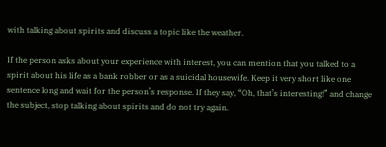with talking about spirits and discuss a topic like the weather.

If the person asks about your experience with interest, you can mention that you talked to a spirit about his life as a bank robber or as a suicidal housewife. Keep it very short like one sentence long and wait for the person’s response. If they say, “Oh, that’s interesting!” and change the subject, stop talking about spirits and do not try again.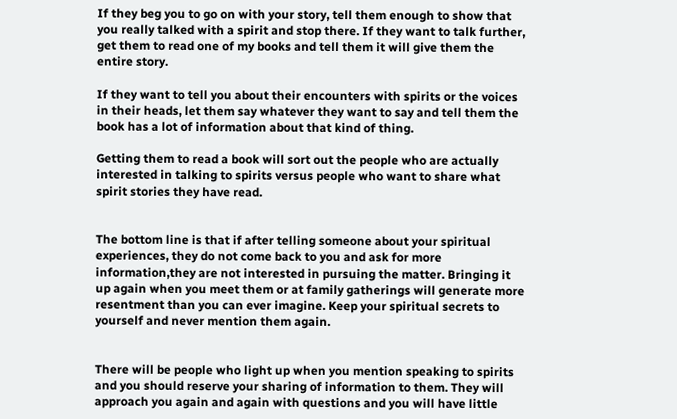If they beg you to go on with your story, tell them enough to show that you really talked with a spirit and stop there. If they want to talk further, get them to read one of my books and tell them it will give them the entire story.

If they want to tell you about their encounters with spirits or the voices in their heads, let them say whatever they want to say and tell them the book has a lot of information about that kind of thing.

Getting them to read a book will sort out the people who are actually interested in talking to spirits versus people who want to share what spirit stories they have read.


The bottom line is that if after telling someone about your spiritual experiences, they do not come back to you and ask for more information,they are not interested in pursuing the matter. Bringing it up again when you meet them or at family gatherings will generate more resentment than you can ever imagine. Keep your spiritual secrets to yourself and never mention them again.


There will be people who light up when you mention speaking to spirits and you should reserve your sharing of information to them. They will approach you again and again with questions and you will have little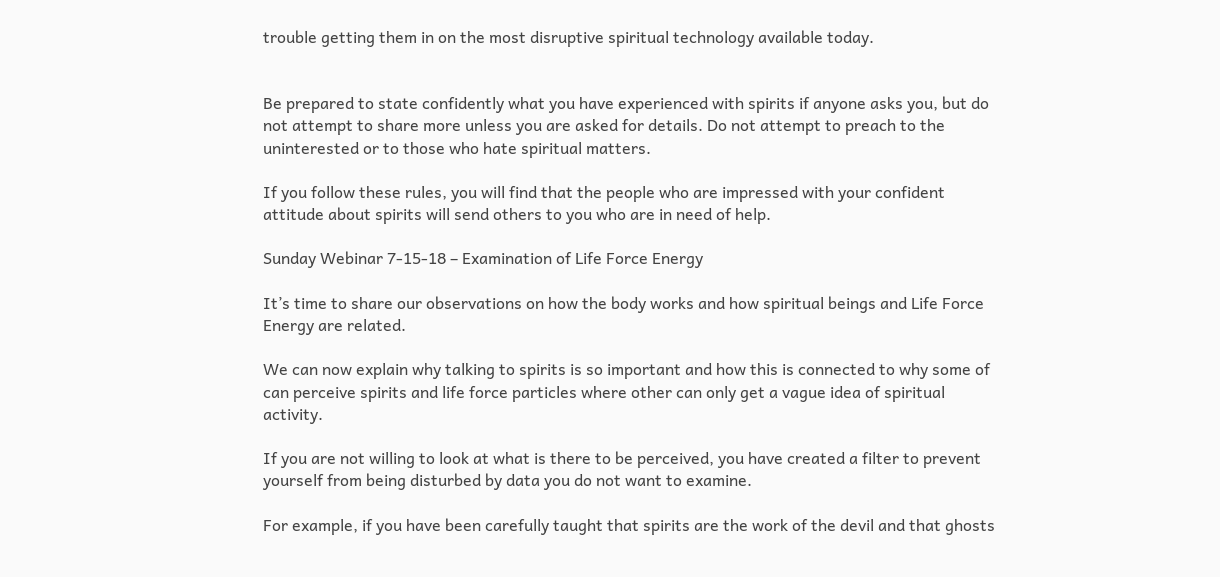trouble getting them in on the most disruptive spiritual technology available today.


Be prepared to state confidently what you have experienced with spirits if anyone asks you, but do not attempt to share more unless you are asked for details. Do not attempt to preach to the uninterested or to those who hate spiritual matters.

If you follow these rules, you will find that the people who are impressed with your confident attitude about spirits will send others to you who are in need of help.

Sunday Webinar 7-15-18 – Examination of Life Force Energy

It’s time to share our observations on how the body works and how spiritual beings and Life Force Energy are related.

We can now explain why talking to spirits is so important and how this is connected to why some of can perceive spirits and life force particles where other can only get a vague idea of spiritual activity.

If you are not willing to look at what is there to be perceived, you have created a filter to prevent yourself from being disturbed by data you do not want to examine.

For example, if you have been carefully taught that spirits are the work of the devil and that ghosts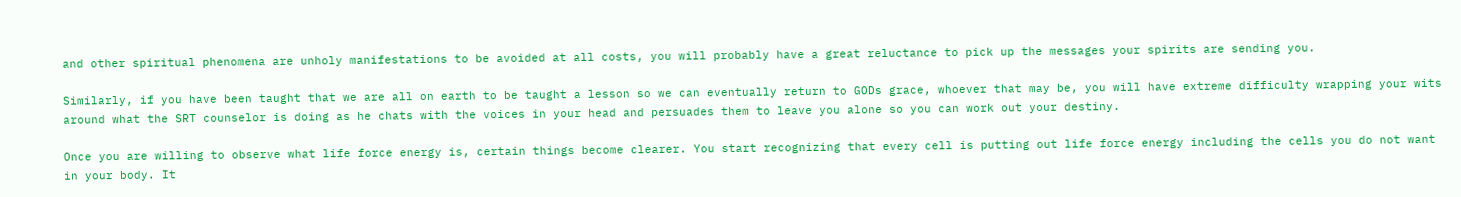and other spiritual phenomena are unholy manifestations to be avoided at all costs, you will probably have a great reluctance to pick up the messages your spirits are sending you.

Similarly, if you have been taught that we are all on earth to be taught a lesson so we can eventually return to GODs grace, whoever that may be, you will have extreme difficulty wrapping your wits around what the SRT counselor is doing as he chats with the voices in your head and persuades them to leave you alone so you can work out your destiny.

Once you are willing to observe what life force energy is, certain things become clearer. You start recognizing that every cell is putting out life force energy including the cells you do not want in your body. It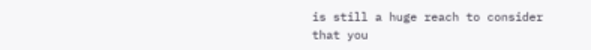is still a huge reach to consider that you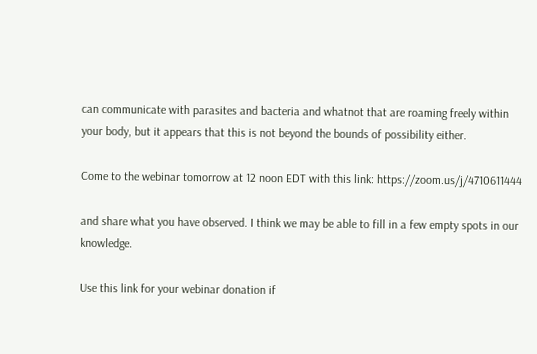can communicate with parasites and bacteria and whatnot that are roaming freely within your body, but it appears that this is not beyond the bounds of possibility either.

Come to the webinar tomorrow at 12 noon EDT with this link: https://zoom.us/j/4710611444

and share what you have observed. I think we may be able to fill in a few empty spots in our knowledge.

Use this link for your webinar donation if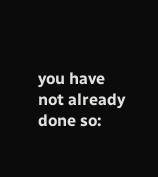you have not already done so: